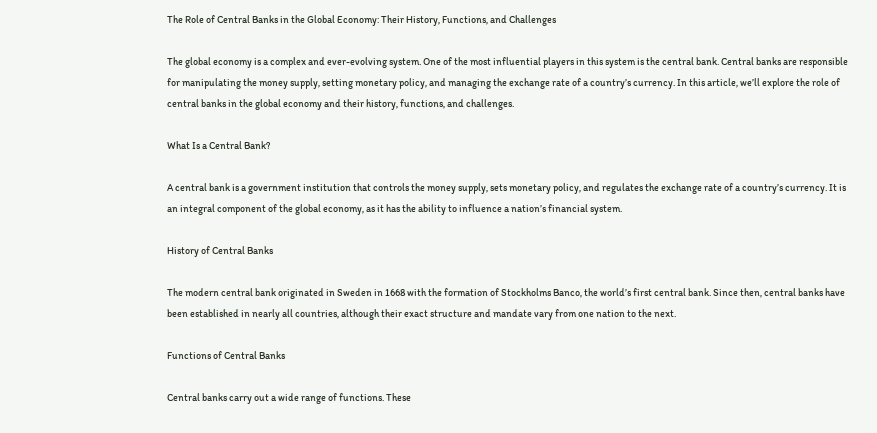The Role of Central Banks in the Global Economy: Their History, Functions, and Challenges

The global economy is a complex and ever-evolving system. One of the most influential players in this system is the central bank. Central banks are responsible for manipulating the money supply, setting monetary policy, and managing the exchange rate of a country’s currency. In this article, we’ll explore the role of central banks in the global economy and their history, functions, and challenges.

What Is a Central Bank?

A central bank is a government institution that controls the money supply, sets monetary policy, and regulates the exchange rate of a country’s currency. It is an integral component of the global economy, as it has the ability to influence a nation’s financial system.

History of Central Banks

The modern central bank originated in Sweden in 1668 with the formation of Stockholms Banco, the world’s first central bank. Since then, central banks have been established in nearly all countries, although their exact structure and mandate vary from one nation to the next.

Functions of Central Banks

Central banks carry out a wide range of functions. These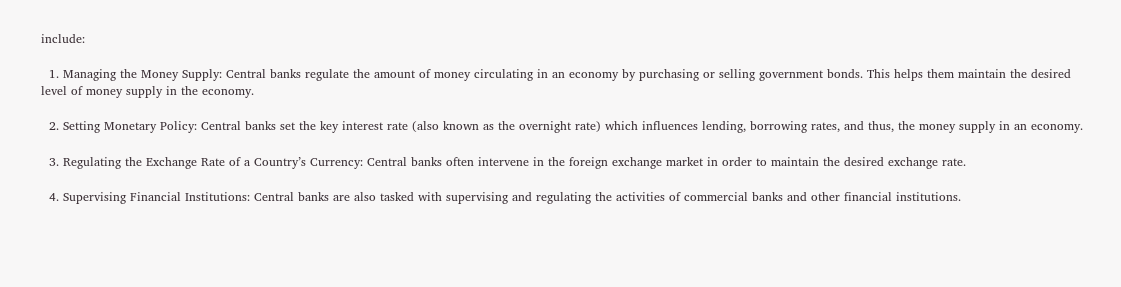include:

  1. Managing the Money Supply: Central banks regulate the amount of money circulating in an economy by purchasing or selling government bonds. This helps them maintain the desired level of money supply in the economy.

  2. Setting Monetary Policy: Central banks set the key interest rate (also known as the overnight rate) which influences lending, borrowing rates, and thus, the money supply in an economy.

  3. Regulating the Exchange Rate of a Country’s Currency: Central banks often intervene in the foreign exchange market in order to maintain the desired exchange rate.

  4. Supervising Financial Institutions: Central banks are also tasked with supervising and regulating the activities of commercial banks and other financial institutions.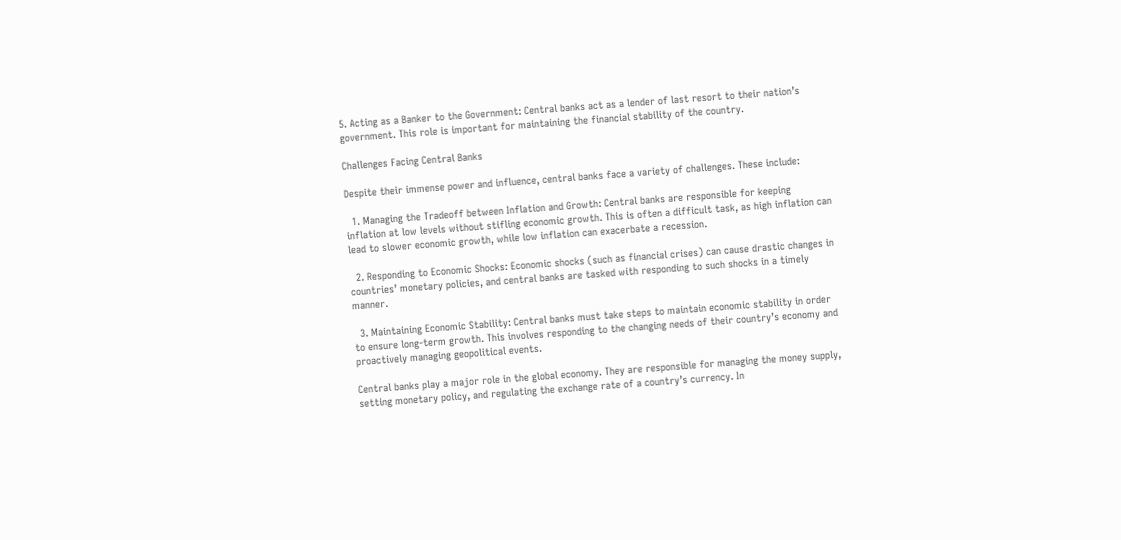5. Acting as a Banker to the Government: Central banks act as a lender of last resort to their nation’s government. This role is important for maintaining the financial stability of the country.

Challenges Facing Central Banks

Despite their immense power and influence, central banks face a variety of challenges. These include:

  1. Managing the Tradeoff between Inflation and Growth: Central banks are responsible for keeping inflation at low levels without stifling economic growth. This is often a difficult task, as high inflation can lead to slower economic growth, while low inflation can exacerbate a recession.

  2. Responding to Economic Shocks: Economic shocks (such as financial crises) can cause drastic changes in countries’ monetary policies, and central banks are tasked with responding to such shocks in a timely manner.

  3. Maintaining Economic Stability: Central banks must take steps to maintain economic stability in order to ensure long-term growth. This involves responding to the changing needs of their country’s economy and proactively managing geopolitical events.

Central banks play a major role in the global economy. They are responsible for managing the money supply, setting monetary policy, and regulating the exchange rate of a country’s currency. In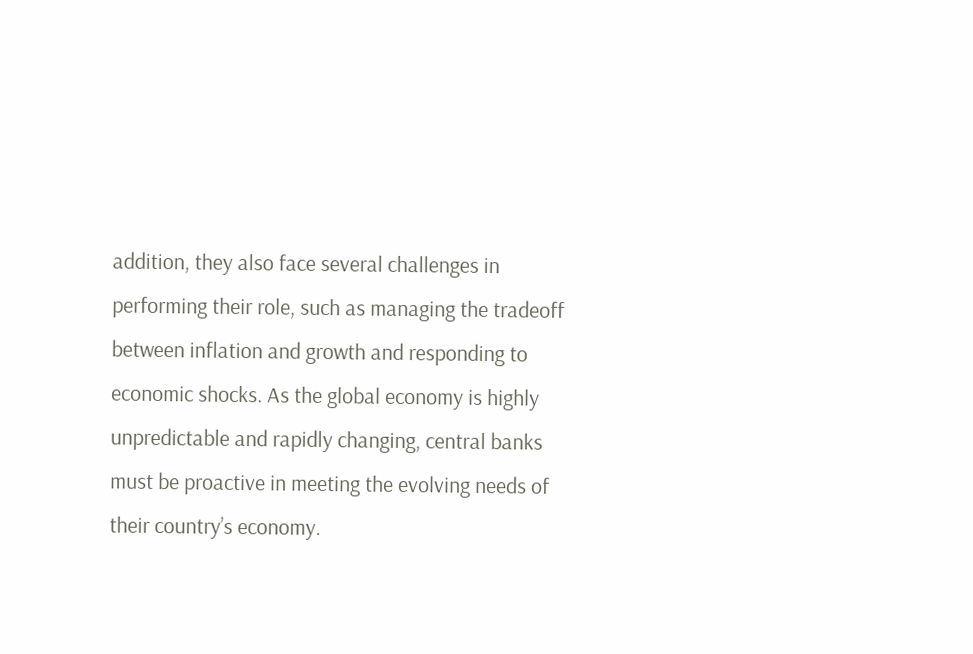addition, they also face several challenges in performing their role, such as managing the tradeoff between inflation and growth and responding to economic shocks. As the global economy is highly unpredictable and rapidly changing, central banks must be proactive in meeting the evolving needs of their country’s economy.